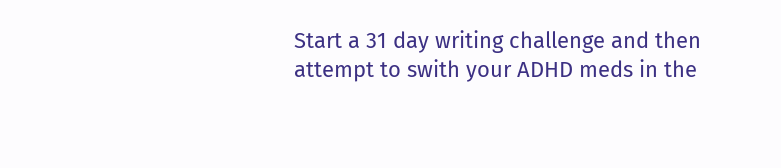Start a 31 day writing challenge and then attempt to swith your ADHD meds in the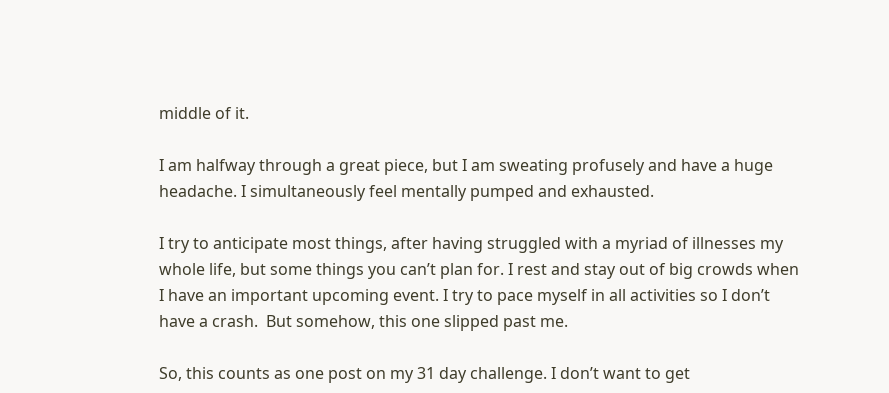middle of it.

I am halfway through a great piece, but I am sweating profusely and have a huge headache. I simultaneously feel mentally pumped and exhausted.

I try to anticipate most things, after having struggled with a myriad of illnesses my whole life, but some things you can’t plan for. I rest and stay out of big crowds when I have an important upcoming event. I try to pace myself in all activities so I don’t have a crash.  But somehow, this one slipped past me.

So, this counts as one post on my 31 day challenge. I don’t want to get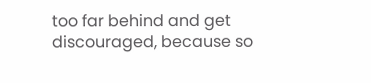too far behind and get discouraged, because so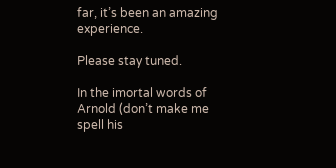far, it’s been an amazing experience.

Please stay tuned.

In the imortal words of Arnold (don’t make me spell his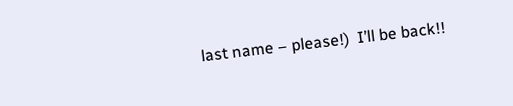last name – please!)  I’ll be back!!